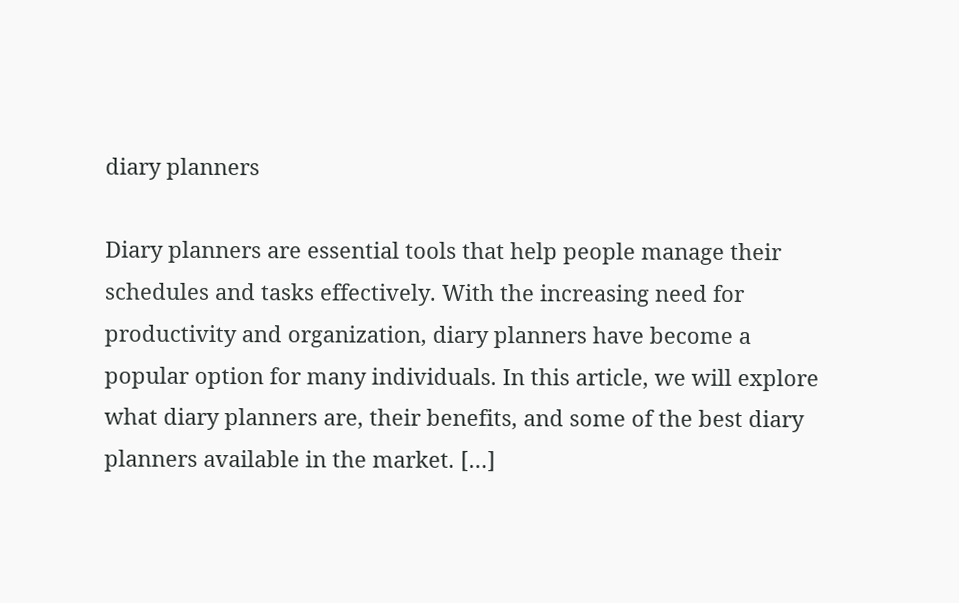diary planners

Diary planners are essential tools that help people manage their schedules and tasks effectively. With the increasing need for productivity and organization, diary planners have become a popular option for many individuals. In this article, we will explore what diary planners are, their benefits, and some of the best diary planners available in the market. […]